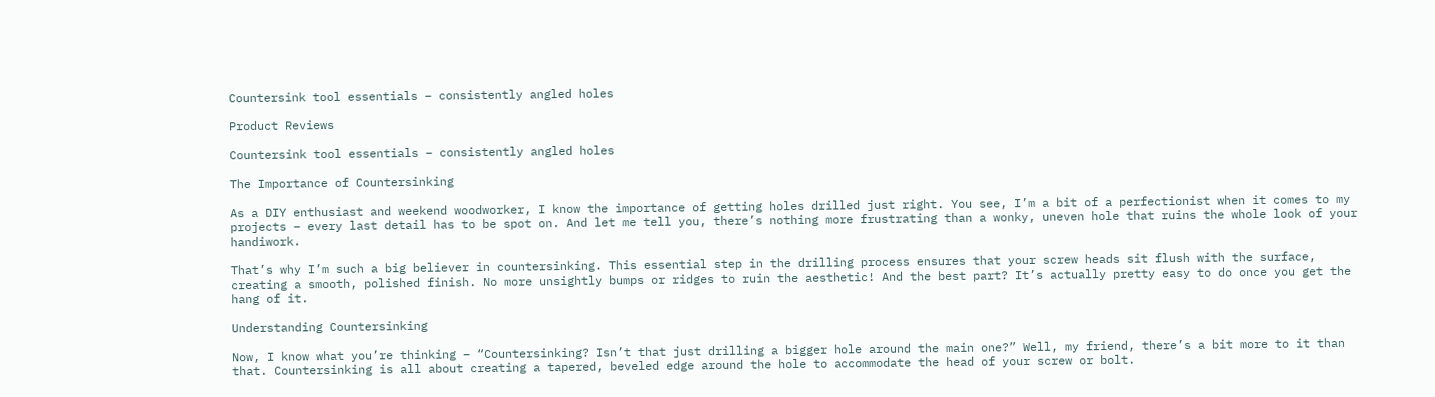Countersink tool essentials – consistently angled holes

Product Reviews

Countersink tool essentials – consistently angled holes

The Importance of Countersinking

As a DIY enthusiast and weekend woodworker, I know the importance of getting holes drilled just right. You see, I’m a bit of a perfectionist when it comes to my projects – every last detail has to be spot on. And let me tell you, there’s nothing more frustrating than a wonky, uneven hole that ruins the whole look of your handiwork.

That’s why I’m such a big believer in countersinking. This essential step in the drilling process ensures that your screw heads sit flush with the surface, creating a smooth, polished finish. No more unsightly bumps or ridges to ruin the aesthetic! And the best part? It’s actually pretty easy to do once you get the hang of it.

Understanding Countersinking

Now, I know what you’re thinking – “Countersinking? Isn’t that just drilling a bigger hole around the main one?” Well, my friend, there’s a bit more to it than that. Countersinking is all about creating a tapered, beveled edge around the hole to accommodate the head of your screw or bolt.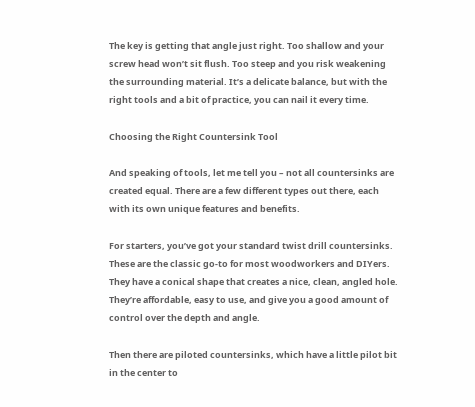The key is getting that angle just right. Too shallow and your screw head won’t sit flush. Too steep and you risk weakening the surrounding material. It’s a delicate balance, but with the right tools and a bit of practice, you can nail it every time.

Choosing the Right Countersink Tool

And speaking of tools, let me tell you – not all countersinks are created equal. There are a few different types out there, each with its own unique features and benefits.

For starters, you’ve got your standard twist drill countersinks. These are the classic go-to for most woodworkers and DIYers. They have a conical shape that creates a nice, clean, angled hole. They’re affordable, easy to use, and give you a good amount of control over the depth and angle.

Then there are piloted countersinks, which have a little pilot bit in the center to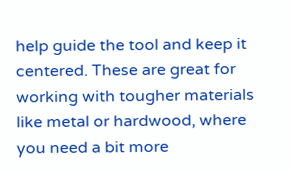help guide the tool and keep it centered. These are great for working with tougher materials like metal or hardwood, where you need a bit more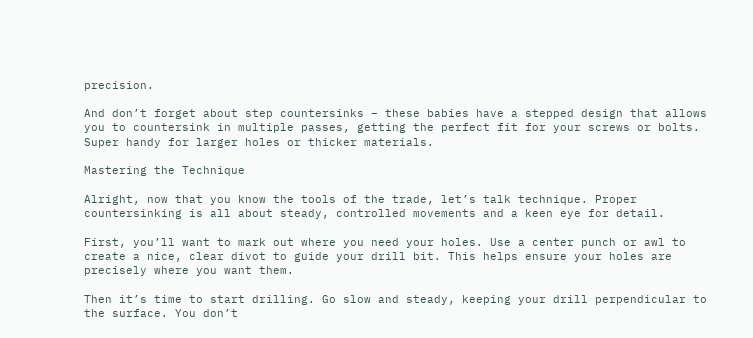precision.

And don’t forget about step countersinks – these babies have a stepped design that allows you to countersink in multiple passes, getting the perfect fit for your screws or bolts. Super handy for larger holes or thicker materials.

Mastering the Technique

Alright, now that you know the tools of the trade, let’s talk technique. Proper countersinking is all about steady, controlled movements and a keen eye for detail.

First, you’ll want to mark out where you need your holes. Use a center punch or awl to create a nice, clear divot to guide your drill bit. This helps ensure your holes are precisely where you want them.

Then it’s time to start drilling. Go slow and steady, keeping your drill perpendicular to the surface. You don’t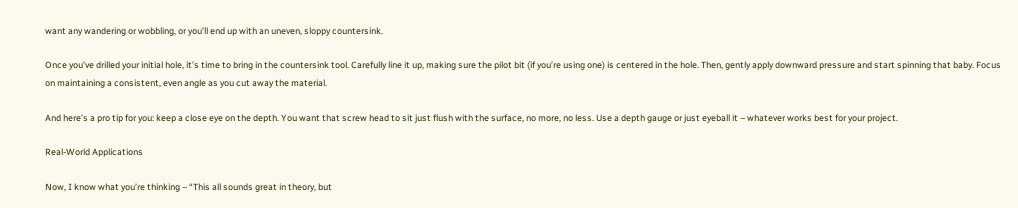want any wandering or wobbling, or you’ll end up with an uneven, sloppy countersink.

Once you’ve drilled your initial hole, it’s time to bring in the countersink tool. Carefully line it up, making sure the pilot bit (if you’re using one) is centered in the hole. Then, gently apply downward pressure and start spinning that baby. Focus on maintaining a consistent, even angle as you cut away the material.

And here’s a pro tip for you: keep a close eye on the depth. You want that screw head to sit just flush with the surface, no more, no less. Use a depth gauge or just eyeball it – whatever works best for your project.

Real-World Applications

Now, I know what you’re thinking – “This all sounds great in theory, but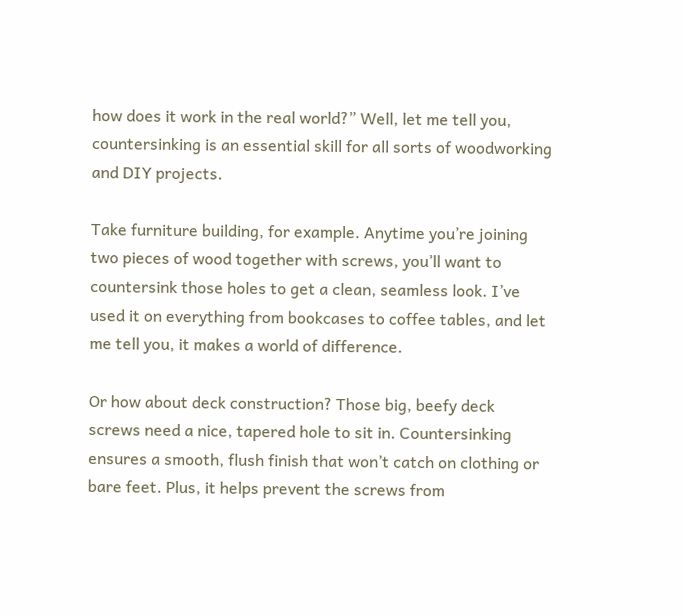how does it work in the real world?” Well, let me tell you, countersinking is an essential skill for all sorts of woodworking and DIY projects.

Take furniture building, for example. Anytime you’re joining two pieces of wood together with screws, you’ll want to countersink those holes to get a clean, seamless look. I’ve used it on everything from bookcases to coffee tables, and let me tell you, it makes a world of difference.

Or how about deck construction? Those big, beefy deck screws need a nice, tapered hole to sit in. Countersinking ensures a smooth, flush finish that won’t catch on clothing or bare feet. Plus, it helps prevent the screws from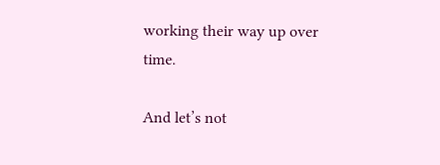working their way up over time.

And let’s not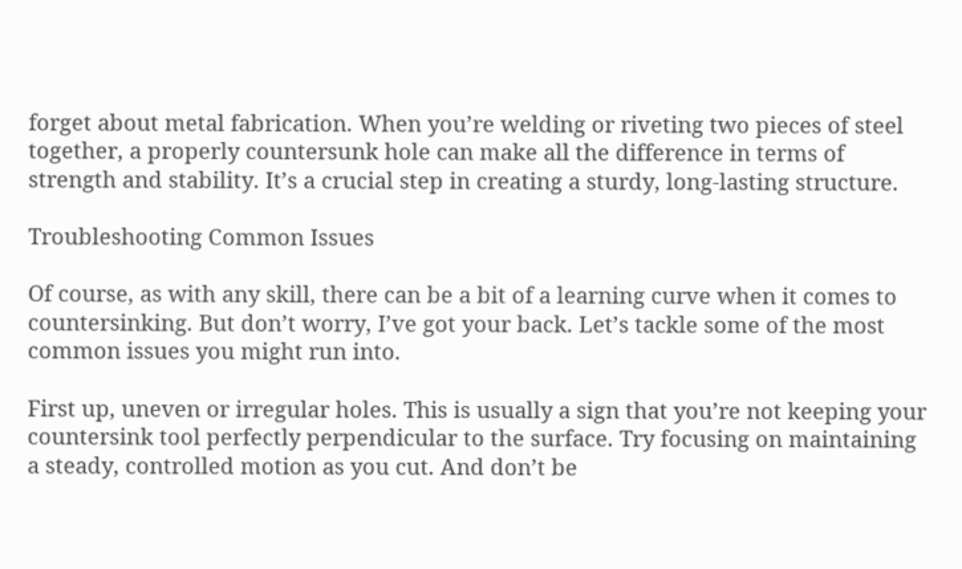forget about metal fabrication. When you’re welding or riveting two pieces of steel together, a properly countersunk hole can make all the difference in terms of strength and stability. It’s a crucial step in creating a sturdy, long-lasting structure.

Troubleshooting Common Issues

Of course, as with any skill, there can be a bit of a learning curve when it comes to countersinking. But don’t worry, I’ve got your back. Let’s tackle some of the most common issues you might run into.

First up, uneven or irregular holes. This is usually a sign that you’re not keeping your countersink tool perfectly perpendicular to the surface. Try focusing on maintaining a steady, controlled motion as you cut. And don’t be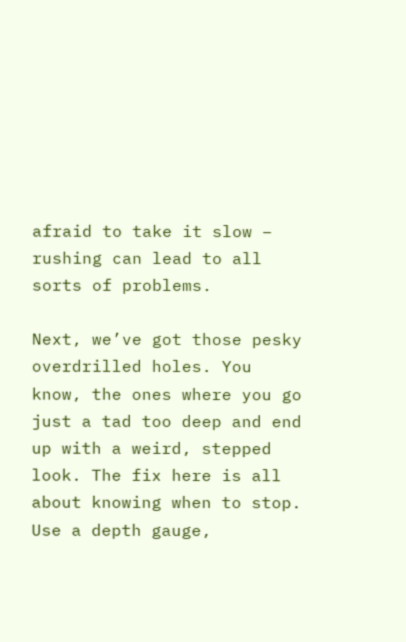afraid to take it slow – rushing can lead to all sorts of problems.

Next, we’ve got those pesky overdrilled holes. You know, the ones where you go just a tad too deep and end up with a weird, stepped look. The fix here is all about knowing when to stop. Use a depth gauge,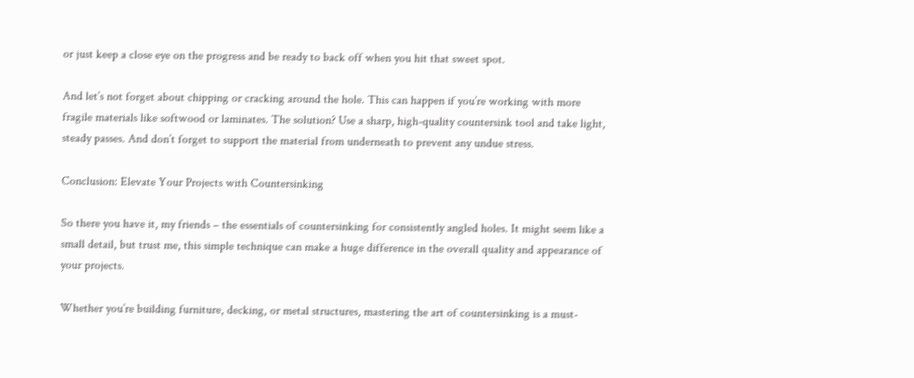or just keep a close eye on the progress and be ready to back off when you hit that sweet spot.

And let’s not forget about chipping or cracking around the hole. This can happen if you’re working with more fragile materials like softwood or laminates. The solution? Use a sharp, high-quality countersink tool and take light, steady passes. And don’t forget to support the material from underneath to prevent any undue stress.

Conclusion: Elevate Your Projects with Countersinking

So there you have it, my friends – the essentials of countersinking for consistently angled holes. It might seem like a small detail, but trust me, this simple technique can make a huge difference in the overall quality and appearance of your projects.

Whether you’re building furniture, decking, or metal structures, mastering the art of countersinking is a must-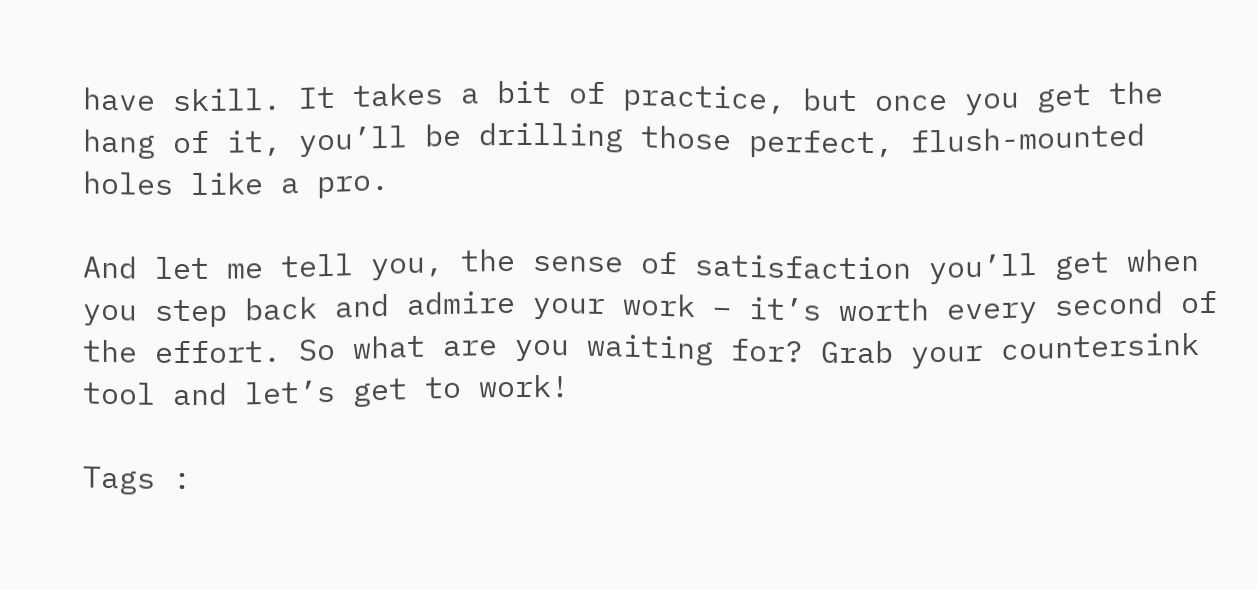have skill. It takes a bit of practice, but once you get the hang of it, you’ll be drilling those perfect, flush-mounted holes like a pro.

And let me tell you, the sense of satisfaction you’ll get when you step back and admire your work – it’s worth every second of the effort. So what are you waiting for? Grab your countersink tool and let’s get to work!

Tags :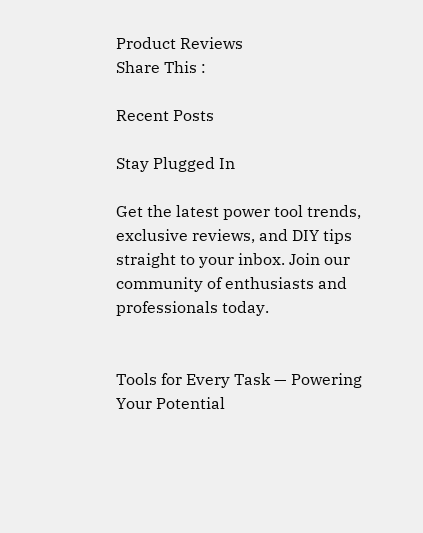Product Reviews
Share This :

Recent Posts

Stay Plugged In

Get the latest power tool trends, exclusive reviews, and DIY tips straight to your inbox. Join our community of enthusiasts and professionals today.


Tools for Every Task — Powering Your Potential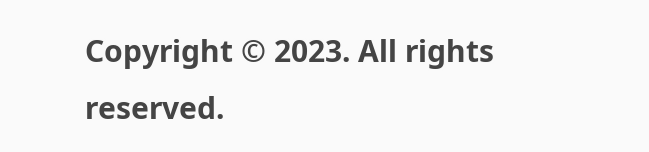Copyright © 2023. All rights reserved.